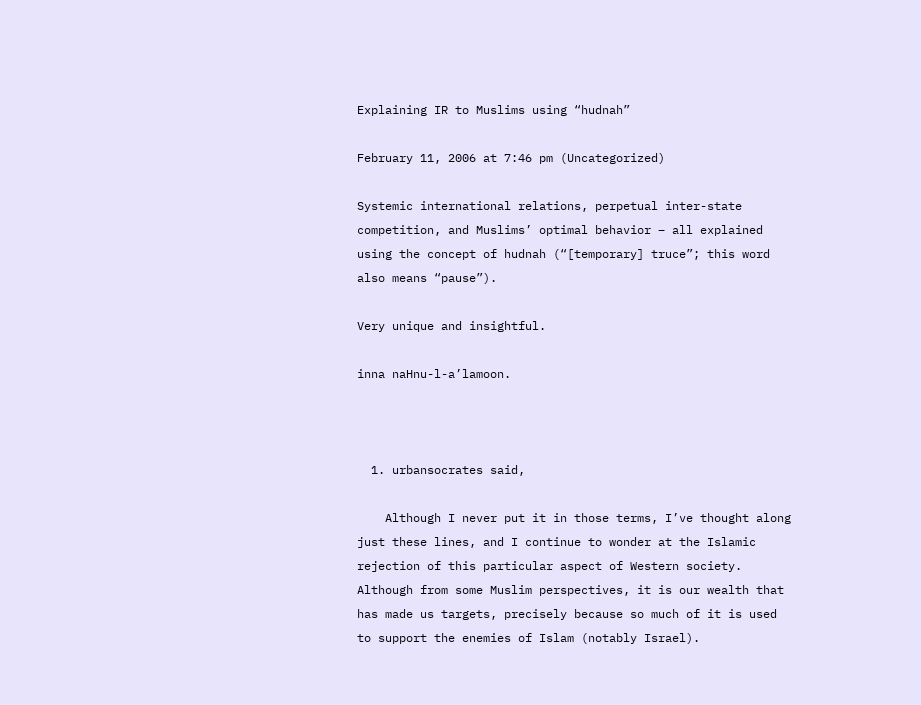Explaining IR to Muslims using “hudnah”

February 11, 2006 at 7:46 pm (Uncategorized)

Systemic international relations, perpetual inter-state competition, and Muslims’ optimal behavior – all explained using the concept of hudnah (“[temporary] truce”; this word also means “pause”).

Very unique and insightful.

inna naHnu-l-a’lamoon.



  1. urbansocrates said,

    Although I never put it in those terms, I’ve thought along just these lines, and I continue to wonder at the Islamic rejection of this particular aspect of Western society. Although from some Muslim perspectives, it is our wealth that has made us targets, precisely because so much of it is used to support the enemies of Islam (notably Israel).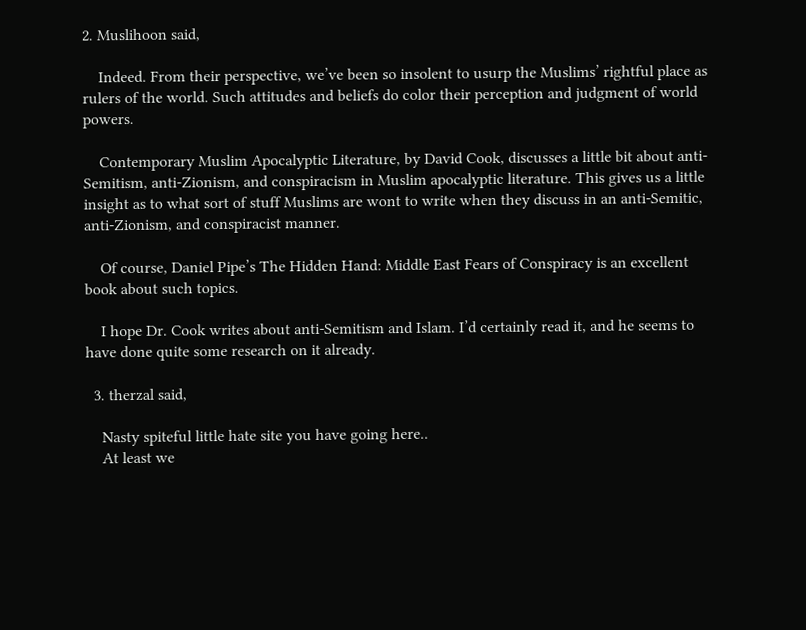2. Muslihoon said,

    Indeed. From their perspective, we’ve been so insolent to usurp the Muslims’ rightful place as rulers of the world. Such attitudes and beliefs do color their perception and judgment of world powers.

    Contemporary Muslim Apocalyptic Literature, by David Cook, discusses a little bit about anti-Semitism, anti-Zionism, and conspiracism in Muslim apocalyptic literature. This gives us a little insight as to what sort of stuff Muslims are wont to write when they discuss in an anti-Semitic, anti-Zionism, and conspiracist manner.

    Of course, Daniel Pipe’s The Hidden Hand: Middle East Fears of Conspiracy is an excellent book about such topics.

    I hope Dr. Cook writes about anti-Semitism and Islam. I’d certainly read it, and he seems to have done quite some research on it already.

  3. therzal said,

    Nasty spiteful little hate site you have going here..
    At least we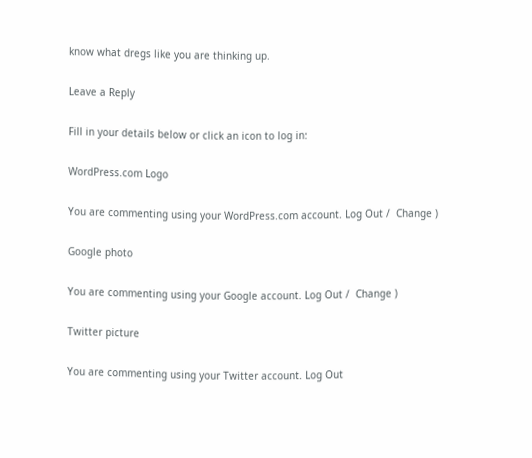know what dregs like you are thinking up.

Leave a Reply

Fill in your details below or click an icon to log in:

WordPress.com Logo

You are commenting using your WordPress.com account. Log Out /  Change )

Google photo

You are commenting using your Google account. Log Out /  Change )

Twitter picture

You are commenting using your Twitter account. Log Out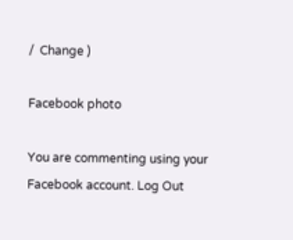/  Change )

Facebook photo

You are commenting using your Facebook account. Log Out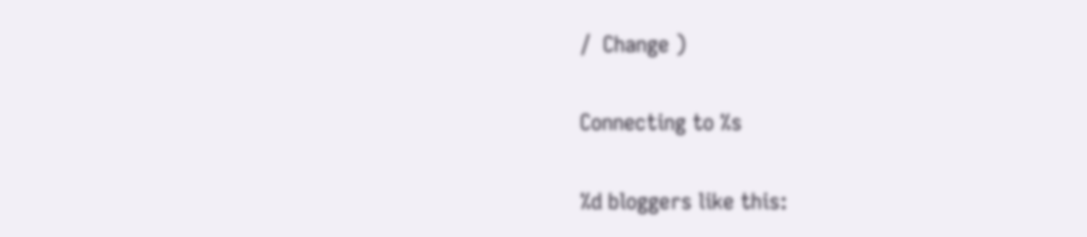/  Change )

Connecting to %s

%d bloggers like this: